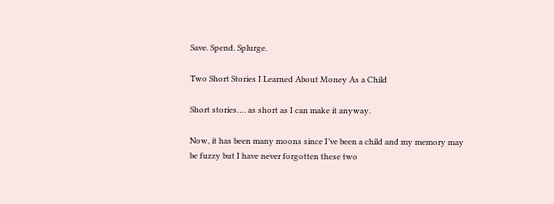Save. Spend. Splurge.

Two Short Stories I Learned About Money As a Child

Short stories…. as short as I can make it anyway.

Now, it has been many moons since I’ve been a child and my memory may be fuzzy but I have never forgotten these two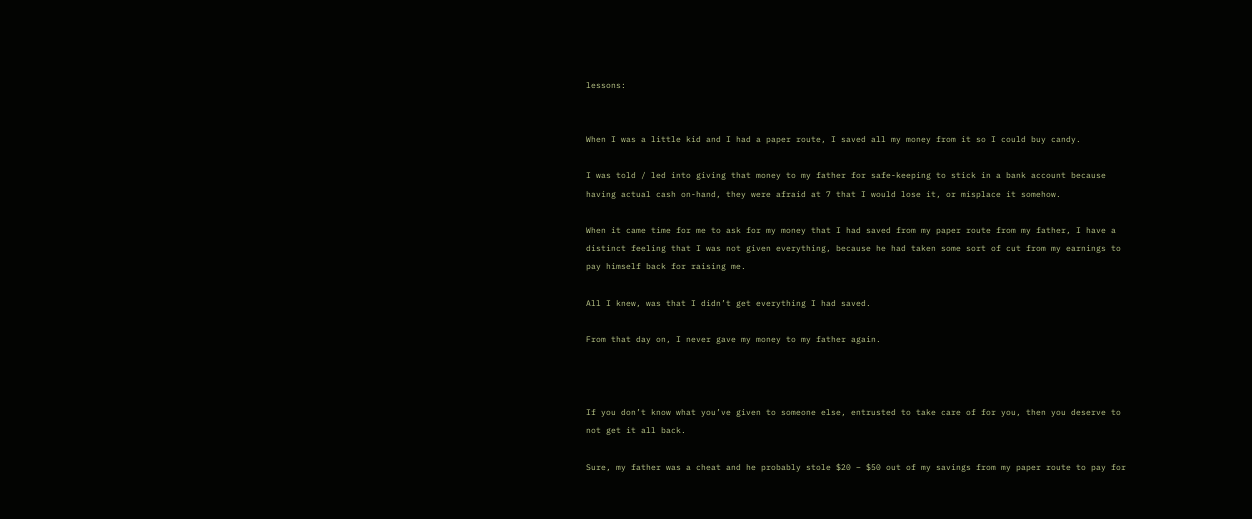lessons:


When I was a little kid and I had a paper route, I saved all my money from it so I could buy candy.

I was told / led into giving that money to my father for safe-keeping to stick in a bank account because having actual cash on-hand, they were afraid at 7 that I would lose it, or misplace it somehow.

When it came time for me to ask for my money that I had saved from my paper route from my father, I have a distinct feeling that I was not given everything, because he had taken some sort of cut from my earnings to pay himself back for raising me.

All I knew, was that I didn’t get everything I had saved.

From that day on, I never gave my money to my father again.



If you don’t know what you’ve given to someone else, entrusted to take care of for you, then you deserve to not get it all back.

Sure, my father was a cheat and he probably stole $20 – $50 out of my savings from my paper route to pay for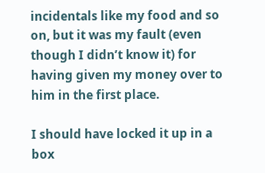incidentals like my food and so on, but it was my fault (even though I didn’t know it) for having given my money over to him in the first place.

I should have locked it up in a box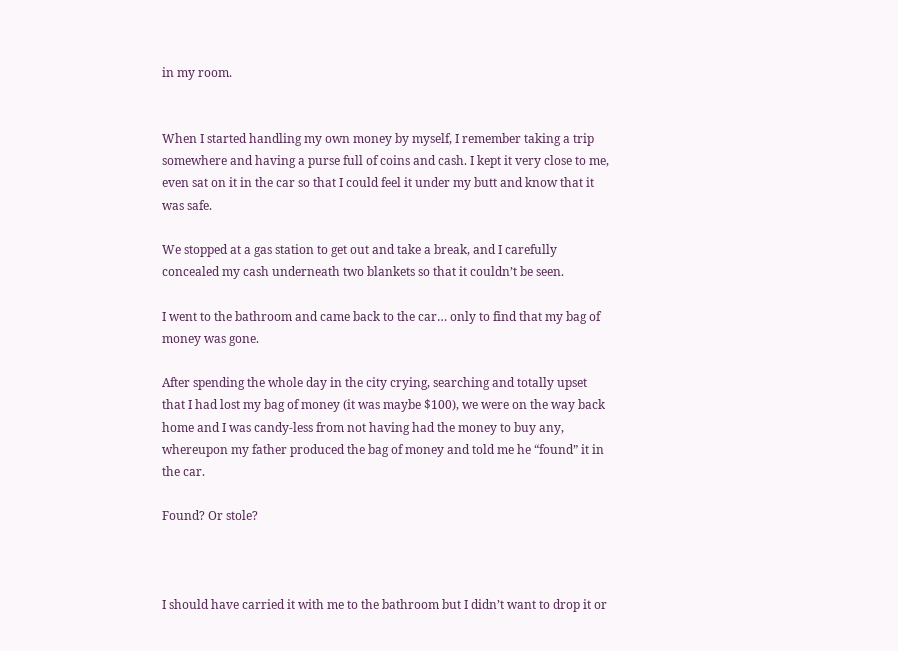in my room.


When I started handling my own money by myself, I remember taking a trip somewhere and having a purse full of coins and cash. I kept it very close to me, even sat on it in the car so that I could feel it under my butt and know that it was safe.

We stopped at a gas station to get out and take a break, and I carefully concealed my cash underneath two blankets so that it couldn’t be seen.

I went to the bathroom and came back to the car… only to find that my bag of money was gone.

After spending the whole day in the city crying, searching and totally upset that I had lost my bag of money (it was maybe $100), we were on the way back home and I was candy-less from not having had the money to buy any, whereupon my father produced the bag of money and told me he “found” it in the car.

Found? Or stole?



I should have carried it with me to the bathroom but I didn’t want to drop it or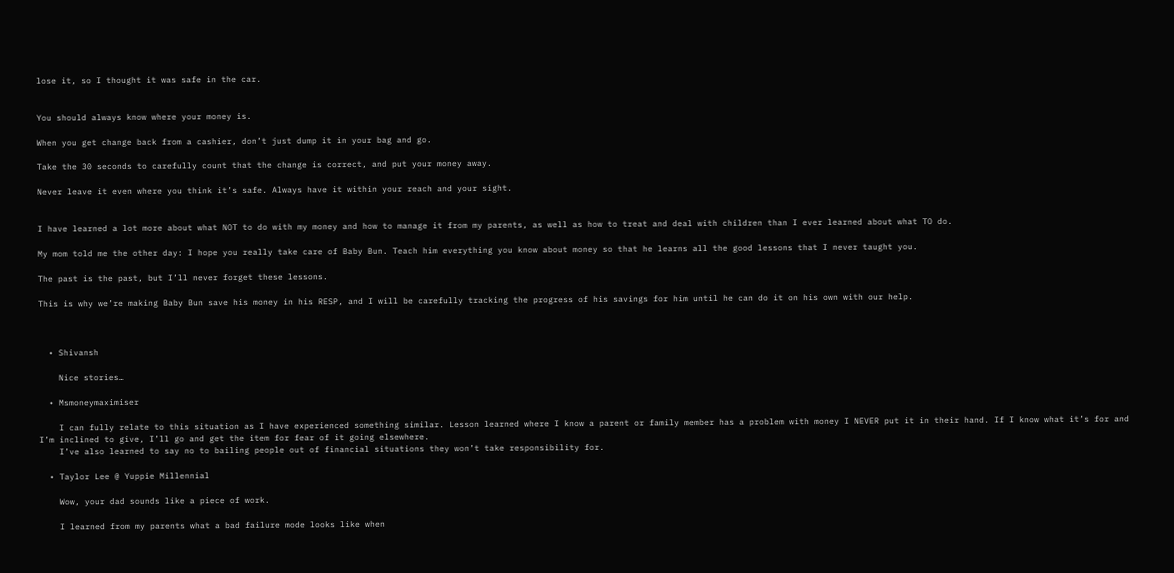lose it, so I thought it was safe in the car.


You should always know where your money is.

When you get change back from a cashier, don’t just dump it in your bag and go.

Take the 30 seconds to carefully count that the change is correct, and put your money away.

Never leave it even where you think it’s safe. Always have it within your reach and your sight.


I have learned a lot more about what NOT to do with my money and how to manage it from my parents, as well as how to treat and deal with children than I ever learned about what TO do.

My mom told me the other day: I hope you really take care of Baby Bun. Teach him everything you know about money so that he learns all the good lessons that I never taught you.

The past is the past, but I’ll never forget these lessons.

This is why we’re making Baby Bun save his money in his RESP, and I will be carefully tracking the progress of his savings for him until he can do it on his own with our help.



  • Shivansh

    Nice stories…

  • Msmoneymaximiser

    I can fully relate to this situation as I have experienced something similar. Lesson learned where I know a parent or family member has a problem with money I NEVER put it in their hand. If I know what it’s for and I’m inclined to give, I’ll go and get the item for fear of it going elsewhere.
    I’ve also learned to say no to bailing people out of financial situations they won’t take responsibility for.

  • Taylor Lee @ Yuppie Millennial

    Wow, your dad sounds like a piece of work.

    I learned from my parents what a bad failure mode looks like when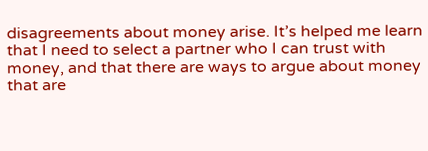disagreements about money arise. It’s helped me learn that I need to select a partner who I can trust with money, and that there are ways to argue about money that are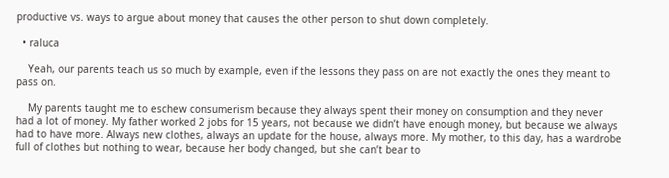productive vs. ways to argue about money that causes the other person to shut down completely.

  • raluca

    Yeah, our parents teach us so much by example, even if the lessons they pass on are not exactly the ones they meant to pass on.

    My parents taught me to eschew consumerism because they always spent their money on consumption and they never had a lot of money. My father worked 2 jobs for 15 years, not because we didn’t have enough money, but because we always had to have more. Always new clothes, always an update for the house, always more. My mother, to this day, has a wardrobe full of clothes but nothing to wear, because her body changed, but she can’t bear to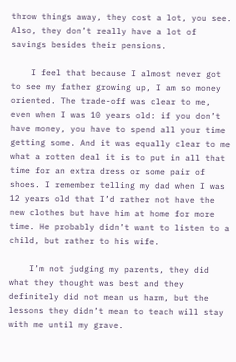throw things away, they cost a lot, you see. Also, they don’t really have a lot of savings besides their pensions.

    I feel that because I almost never got to see my father growing up, I am so money oriented. The trade-off was clear to me, even when I was 10 years old: if you don’t have money, you have to spend all your time getting some. And it was equally clear to me what a rotten deal it is to put in all that time for an extra dress or some pair of shoes. I remember telling my dad when I was 12 years old that I’d rather not have the new clothes but have him at home for more time. He probably didn’t want to listen to a child, but rather to his wife.

    I’m not judging my parents, they did what they thought was best and they definitely did not mean us harm, but the lessons they didn’t mean to teach will stay with me until my grave.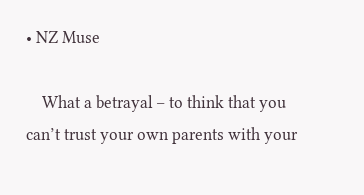• NZ Muse

    What a betrayal – to think that you can’t trust your own parents with your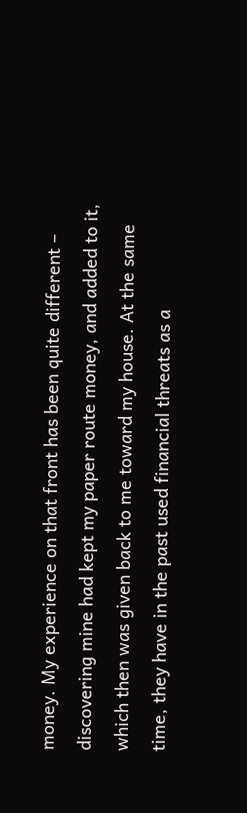money. My experience on that front has been quite different – discovering mine had kept my paper route money, and added to it, which then was given back to me toward my house. At the same time, they have in the past used financial threats as a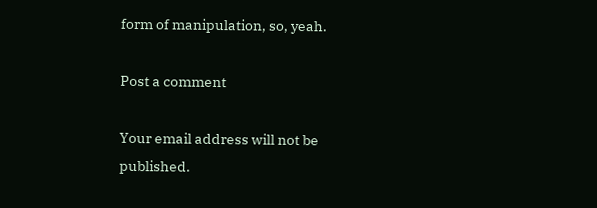form of manipulation, so, yeah.

Post a comment

Your email address will not be published.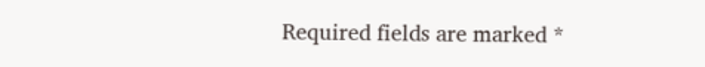Required fields are marked *